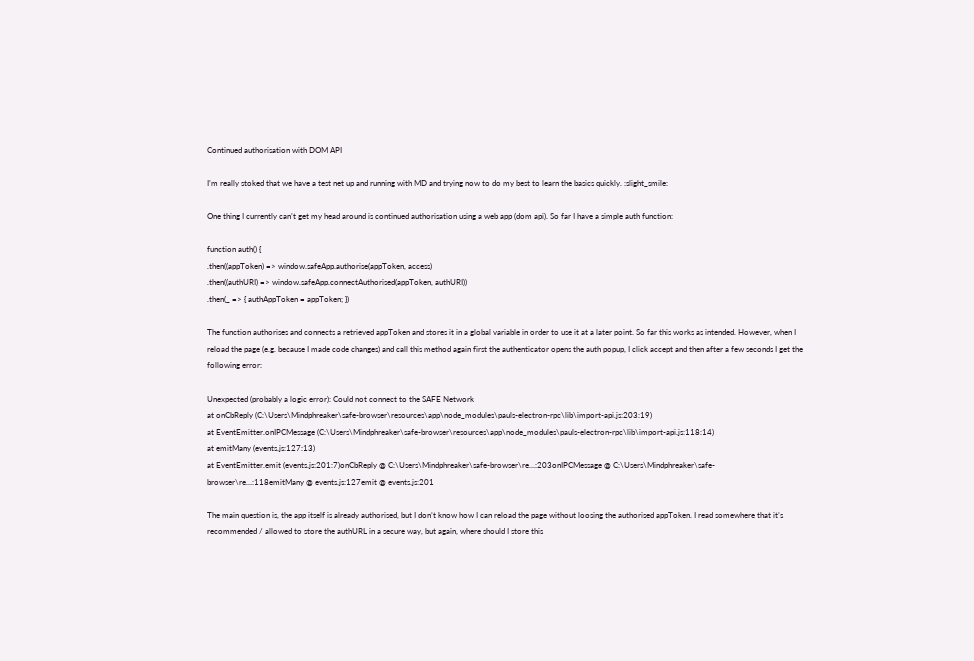Continued authorisation with DOM API

I’m really stoked that we have a test net up and running with MD and trying now to do my best to learn the basics quickly. :slight_smile:

One thing I currently can’t get my head around is continued authorisation using a web app (dom api). So far I have a simple auth function:

function auth() {
.then((appToken) => window.safeApp.authorise(appToken, access)
.then((authURI) => window.safeApp.connectAuthorised(appToken, authURI))
.then(_ => { authAppToken = appToken; })

The function authorises and connects a retrieved appToken and stores it in a global variable in order to use it at a later point. So far this works as intended. However, when I reload the page (e.g. because I made code changes) and call this method again first the authenticator opens the auth popup, I click accept and then after a few seconds I get the following error:

Unexpected (probably a logic error): Could not connect to the SAFE Network
at onCbReply (C:\Users\Mindphreaker\safe-browser\resources\app\node_modules\pauls-electron-rpc\lib\import-api.js:203:19)
at EventEmitter.onIPCMessage (C:\Users\Mindphreaker\safe-browser\resources\app\node_modules\pauls-electron-rpc\lib\import-api.js:118:14)
at emitMany (events.js:127:13)
at EventEmitter.emit (events.js:201:7)onCbReply @ C:\Users\Mindphreaker\safe-browser\re…:203onIPCMessage @ C:\Users\Mindphreaker\safe-browser\re…:118emitMany @ events.js:127emit @ events.js:201

The main question is, the app itself is already authorised, but I don’t know how I can reload the page without loosing the authorised appToken. I read somewhere that it’s recommended / allowed to store the authURL in a secure way, but again, where should I store this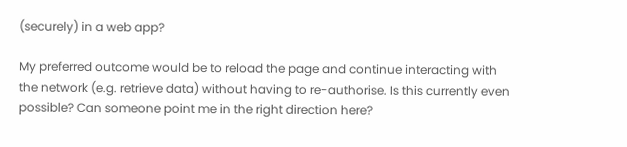(securely) in a web app?

My preferred outcome would be to reload the page and continue interacting with the network (e.g. retrieve data) without having to re-authorise. Is this currently even possible? Can someone point me in the right direction here?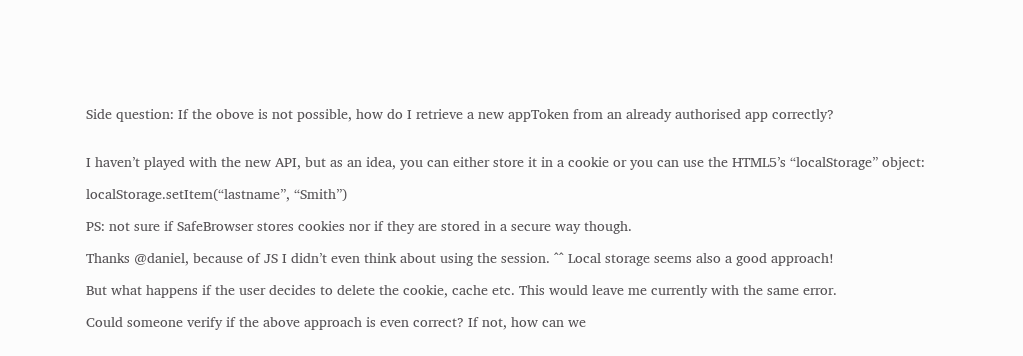Side question: If the obove is not possible, how do I retrieve a new appToken from an already authorised app correctly?


I haven’t played with the new API, but as an idea, you can either store it in a cookie or you can use the HTML5’s “localStorage” object:

localStorage.setItem(“lastname”, “Smith”)

PS: not sure if SafeBrowser stores cookies nor if they are stored in a secure way though.

Thanks @daniel, because of JS I didn’t even think about using the session. ^^ Local storage seems also a good approach!

But what happens if the user decides to delete the cookie, cache etc. This would leave me currently with the same error.

Could someone verify if the above approach is even correct? If not, how can we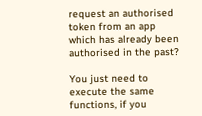request an authorised token from an app which has already been authorised in the past?

You just need to execute the same functions, if you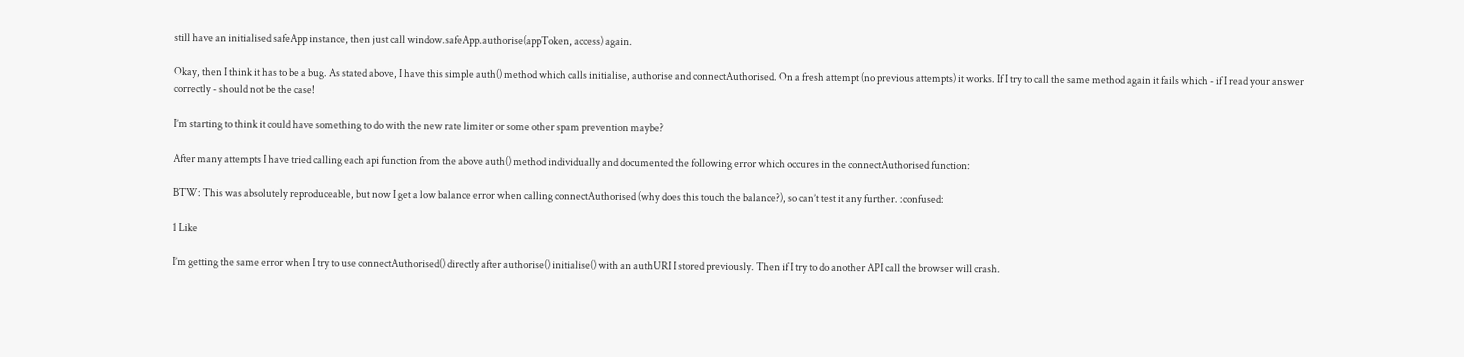still have an initialised safeApp instance, then just call window.safeApp.authorise(appToken, access) again.

Okay, then I think it has to be a bug. As stated above, I have this simple auth() method which calls initialise, authorise and connectAuthorised. On a fresh attempt (no previous attempts) it works. If I try to call the same method again it fails which - if I read your answer correctly - should not be the case!

I’m starting to think it could have something to do with the new rate limiter or some other spam prevention maybe?

After many attempts I have tried calling each api function from the above auth() method individually and documented the following error which occures in the connectAuthorised function:

BTW: This was absolutely reproduceable, but now I get a low balance error when calling connectAuthorised (why does this touch the balance?), so can’t test it any further. :confused:

1 Like

I’m getting the same error when I try to use connectAuthorised() directly after authorise() initialise() with an authURI I stored previously. Then if I try to do another API call the browser will crash.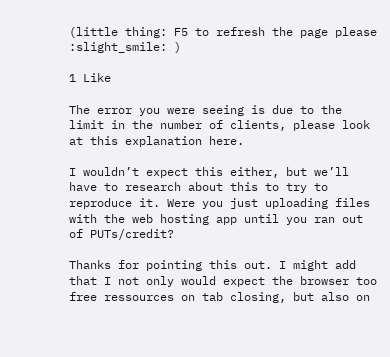(little thing: F5 to refresh the page please :slight_smile: )

1 Like

The error you were seeing is due to the limit in the number of clients, please look at this explanation here.

I wouldn’t expect this either, but we’ll have to research about this to try to reproduce it. Were you just uploading files with the web hosting app until you ran out of PUTs/credit?

Thanks for pointing this out. I might add that I not only would expect the browser too free ressources on tab closing, but also on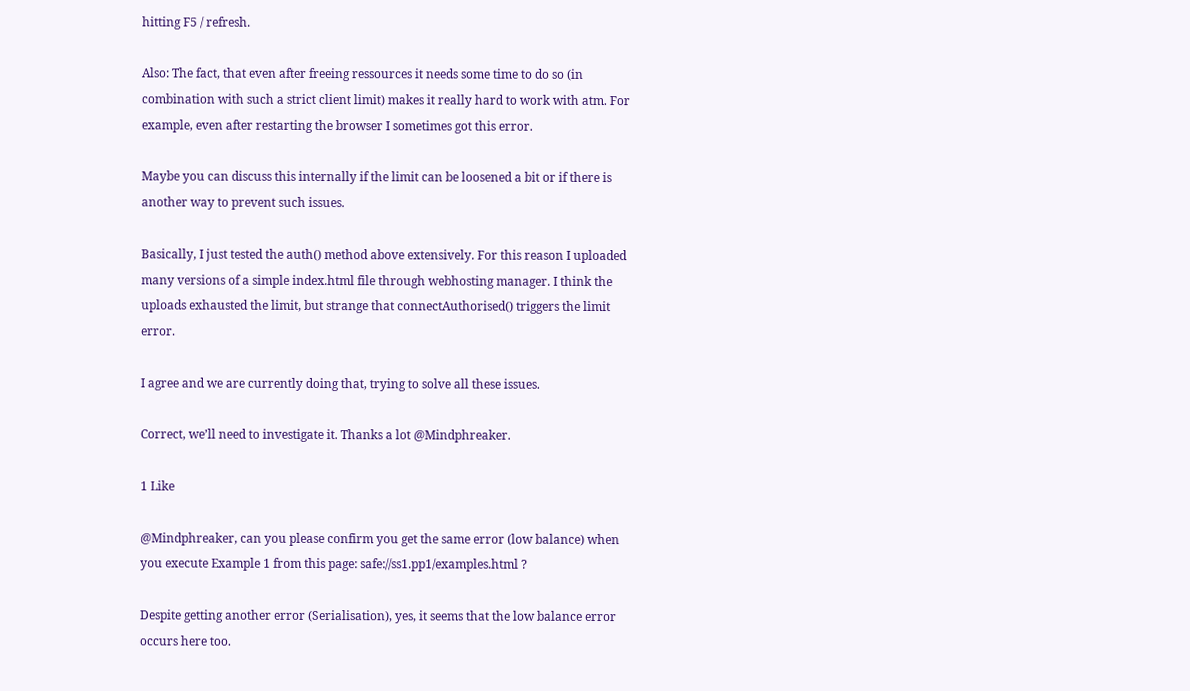hitting F5 / refresh.

Also: The fact, that even after freeing ressources it needs some time to do so (in combination with such a strict client limit) makes it really hard to work with atm. For example, even after restarting the browser I sometimes got this error.

Maybe you can discuss this internally if the limit can be loosened a bit or if there is another way to prevent such issues.

Basically, I just tested the auth() method above extensively. For this reason I uploaded many versions of a simple index.html file through webhosting manager. I think the uploads exhausted the limit, but strange that connectAuthorised() triggers the limit error.

I agree and we are currently doing that, trying to solve all these issues.

Correct, we’ll need to investigate it. Thanks a lot @Mindphreaker.

1 Like

@Mindphreaker, can you please confirm you get the same error (low balance) when you execute Example 1 from this page: safe://ss1.pp1/examples.html ?

Despite getting another error (Serialisation), yes, it seems that the low balance error occurs here too.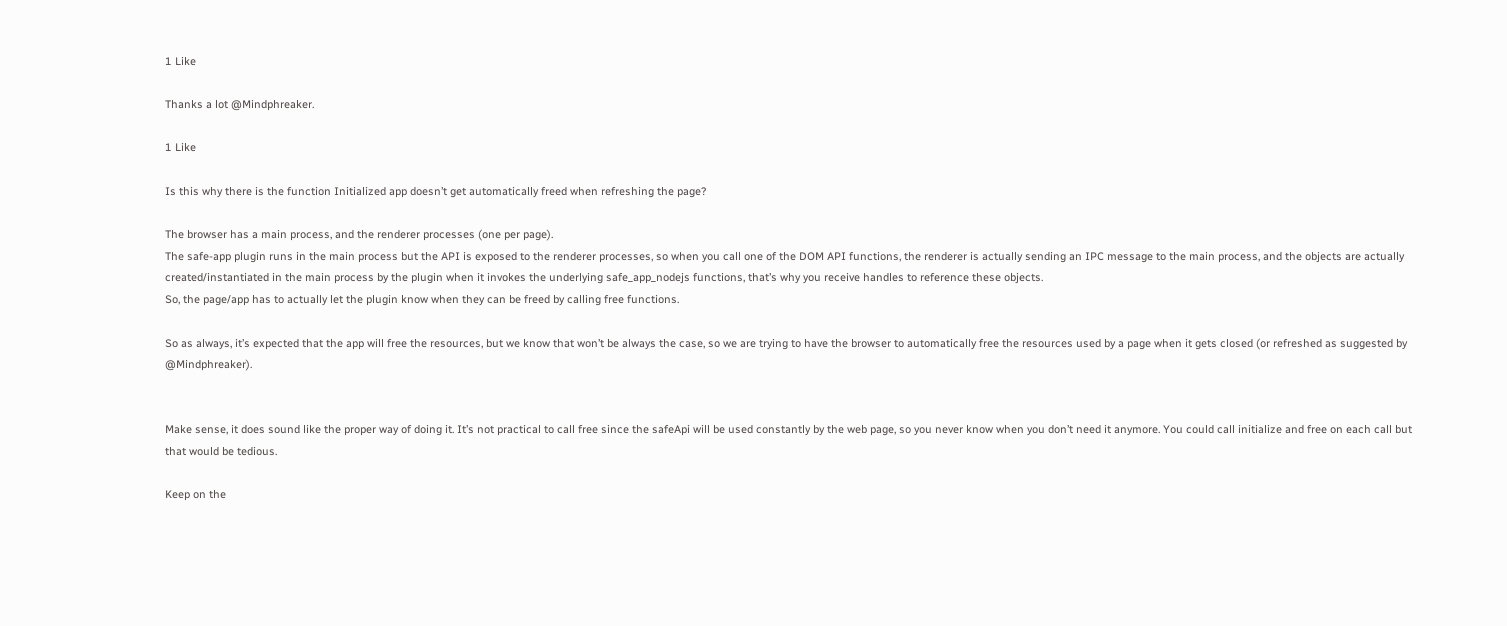1 Like

Thanks a lot @Mindphreaker.

1 Like

Is this why there is the function Initialized app doesn’t get automatically freed when refreshing the page?

The browser has a main process, and the renderer processes (one per page).
The safe-app plugin runs in the main process but the API is exposed to the renderer processes, so when you call one of the DOM API functions, the renderer is actually sending an IPC message to the main process, and the objects are actually created/instantiated in the main process by the plugin when it invokes the underlying safe_app_nodejs functions, that’s why you receive handles to reference these objects.
So, the page/app has to actually let the plugin know when they can be freed by calling free functions.

So as always, it’s expected that the app will free the resources, but we know that won’t be always the case, so we are trying to have the browser to automatically free the resources used by a page when it gets closed (or refreshed as suggested by @Mindphreaker).


Make sense, it does sound like the proper way of doing it. It’s not practical to call free since the safeApi will be used constantly by the web page, so you never know when you don’t need it anymore. You could call initialize and free on each call but that would be tedious.

Keep on the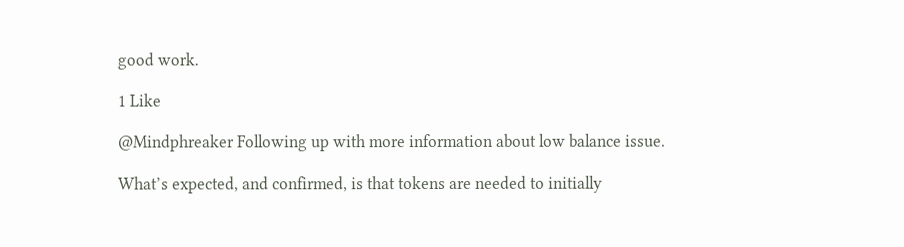good work.

1 Like

@Mindphreaker Following up with more information about low balance issue.

What’s expected, and confirmed, is that tokens are needed to initially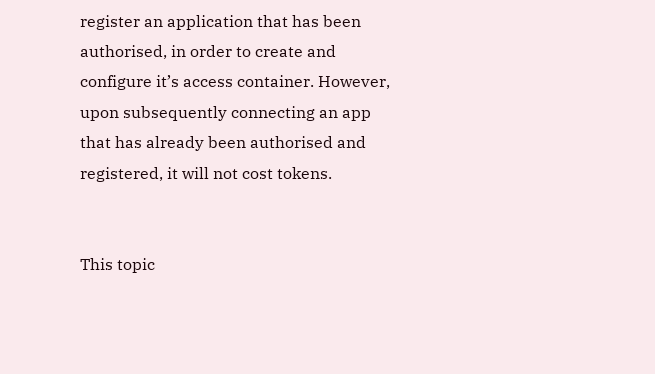register an application that has been authorised, in order to create and configure it’s access container. However, upon subsequently connecting an app that has already been authorised and registered, it will not cost tokens.


This topic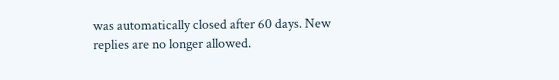was automatically closed after 60 days. New replies are no longer allowed.